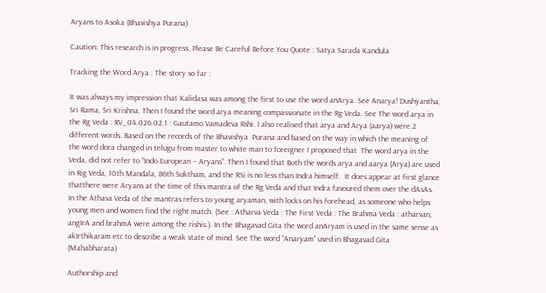Aryans to Asoka (Bhavishya Purana)

Caution: This research is in progress. Please Be Careful Before You Quote : Satya Sarada Kandula

Tracking the Word Arya : The story so far :

It was always my impression that Kalidasa was among the first to use the word anArya. See Anarya! Dushyantha, Sri Rama, Sri Krishna. Then I found the word arya meaning compassionate in the Rg Veda. See The word arya in the Rg Veda : RV_04.026.02.1 : Gautamo Vamadeva Rshi. I also realised that arya and Arya (aarya) were 2 different words. Based on the records of the Bhavishya  Purana and based on the way in which the meaning of the word dora changed in telugu from master to white man to foreigner I proposed that  The word arya in the Veda, did not refer to “Indo European – Aryans”. Then I found that Both the words arya and aarya (Arya) are used in Rig Veda, 10th Mandala, 86th Suktham, and the RSi is no less than Indra himself.  It does appear at first glance thatthere were Aryans at the time of this mantra of the Rg Veda and that Indra favoured them over the dAsAs. In the Athava Veda of the mantras refers to young aryaman, with locks on his forehead, as someone who helps young men and women find the right match. (See : Atharva Veda : The First Veda : The Brahma Veda : atharvan, angIrA and brahmA were among the rishis.). In the Bhagavad Gita the word anAryam is used in the same sense as akIrthikaram etc to describe a weak state of mind. See The word “Anaryam” used in Bhagavad Gita (Mahabharata)

Authorship and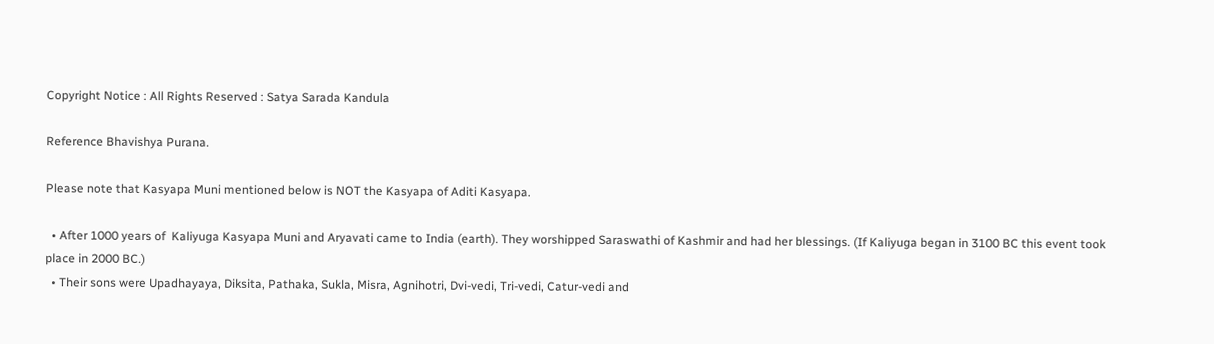Copyright Notice : All Rights Reserved : Satya Sarada Kandula

Reference Bhavishya Purana.

Please note that Kasyapa Muni mentioned below is NOT the Kasyapa of Aditi Kasyapa.

  • After 1000 years of  Kaliyuga Kasyapa Muni and Aryavati came to India (earth). They worshipped Saraswathi of Kashmir and had her blessings. (If Kaliyuga began in 3100 BC this event took place in 2000 BC.)
  • Their sons were Upadhayaya, Diksita, Pathaka, Sukla, Misra, Agnihotri, Dvi-vedi, Tri-vedi, Catur-vedi and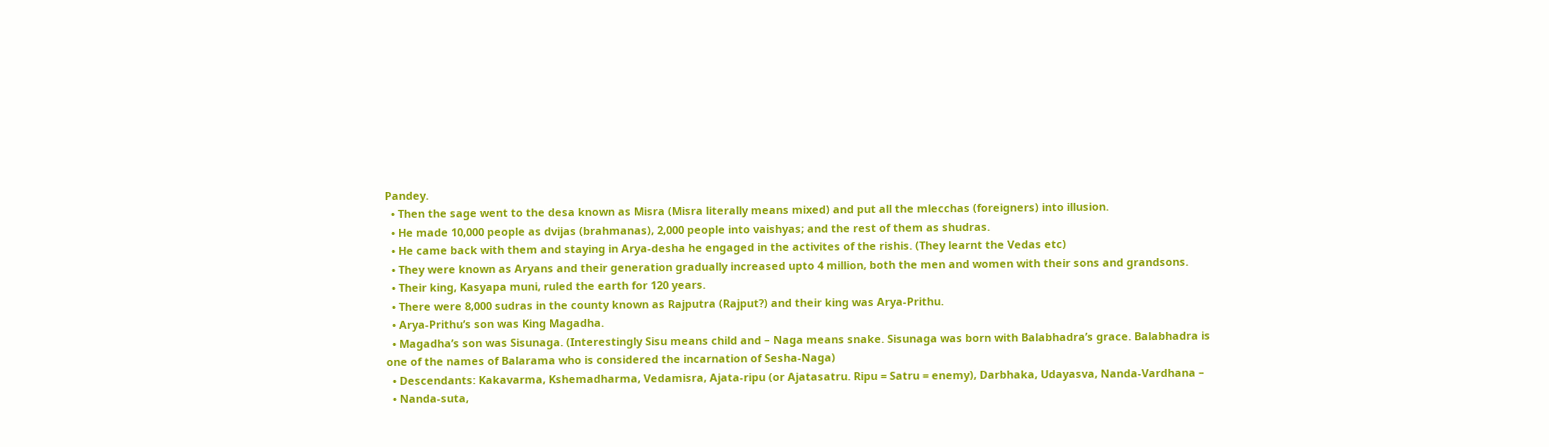Pandey.
  • Then the sage went to the desa known as Misra (Misra literally means mixed) and put all the mlecchas (foreigners) into illusion.
  • He made 10,000 people as dvijas (brahmanas), 2,000 people into vaishyas; and the rest of them as shudras.
  • He came back with them and staying in Arya-desha he engaged in the activites of the rishis. (They learnt the Vedas etc)
  • They were known as Aryans and their generation gradually increased upto 4 million, both the men and women with their sons and grandsons.
  • Their king, Kasyapa muni, ruled the earth for 120 years.
  • There were 8,000 sudras in the county known as Rajputra (Rajput?) and their king was Arya-Prithu.
  • Arya-Prithu’s son was King Magadha.
  • Magadha’s son was Sisunaga. (Interestingly Sisu means child and – Naga means snake. Sisunaga was born with Balabhadra’s grace. Balabhadra is one of the names of Balarama who is considered the incarnation of Sesha-Naga)
  • Descendants: Kakavarma, Kshemadharma, Vedamisra, Ajata-ripu (or Ajatasatru. Ripu = Satru = enemy), Darbhaka, Udayasva, Nanda-Vardhana –
  • Nanda-suta,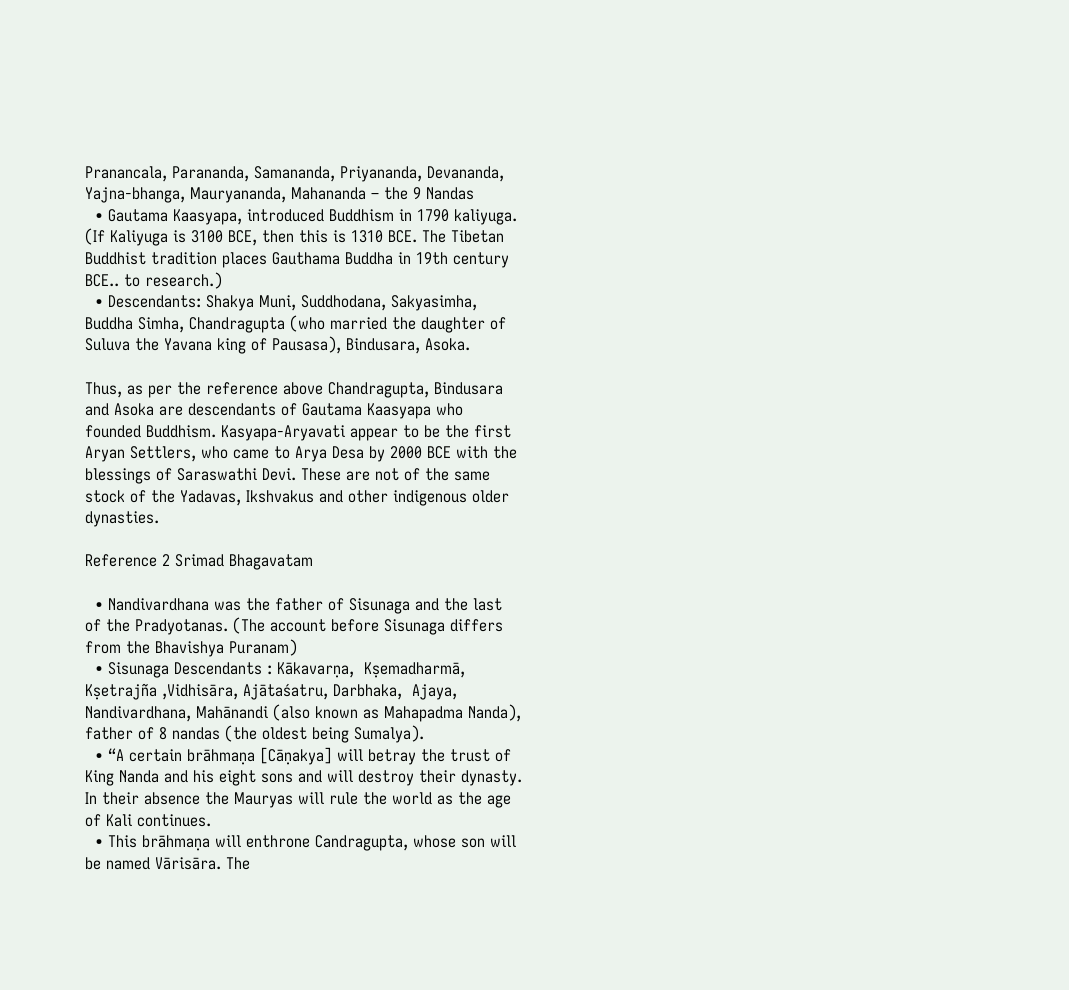Pranancala, Parananda, Samananda, Priyananda, Devananda, Yajna-bhanga, Mauryananda, Mahananda – the 9 Nandas
  • Gautama Kaasyapa, introduced Buddhism in 1790 kaliyuga. (If Kaliyuga is 3100 BCE, then this is 1310 BCE. The Tibetan Buddhist tradition places Gauthama Buddha in 19th century BCE.. to research.)
  • Descendants: Shakya Muni, Suddhodana, Sakyasimha, Buddha Simha, Chandragupta (who married the daughter of Suluva the Yavana king of Pausasa), Bindusara, Asoka.

Thus, as per the reference above Chandragupta, Bindusara and Asoka are descendants of Gautama Kaasyapa who founded Buddhism. Kasyapa-Aryavati appear to be the first Aryan Settlers, who came to Arya Desa by 2000 BCE with the blessings of Saraswathi Devi. These are not of the same stock of the Yadavas, Ikshvakus and other indigenous older dynasties.

Reference 2 Srimad Bhagavatam

  • Nandivardhana was the father of Sisunaga and the last of the Pradyotanas. (The account before Sisunaga differs from the Bhavishya Puranam)
  • Sisunaga Descendants : Kākavarṇa,  Kṣemadharmā, Kṣetrajña ,Vidhisāra, Ajātaśatru, Darbhaka,  Ajaya, Nandivardhana, Mahānandi (also known as Mahapadma Nanda), father of 8 nandas (the oldest being Sumalya).
  • “A certain brāhmaṇa [Cāṇakya] will betray the trust of King Nanda and his eight sons and will destroy their dynasty.  In their absence the Mauryas will rule the world as the age of Kali continues.
  • This brāhmaṇa will enthrone Candragupta, whose son will be named Vārisāra. The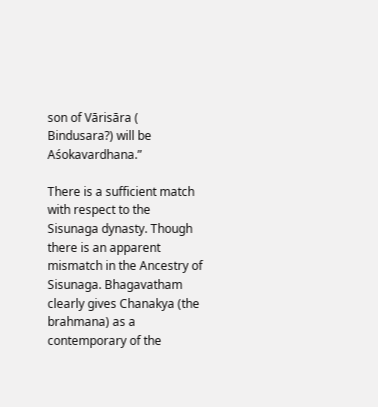son of Vārisāra ( Bindusara?) will be Aśokavardhana.”

There is a sufficient match with respect to the Sisunaga dynasty. Though there is an apparent mismatch in the Ancestry of Sisunaga. Bhagavatham clearly gives Chanakya (the brahmana) as a contemporary of the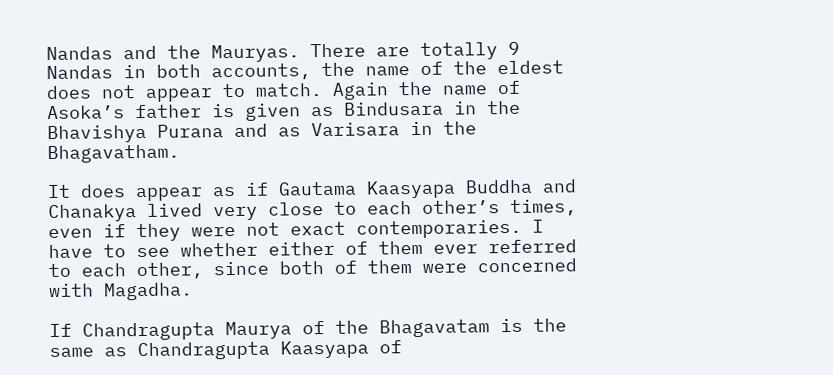Nandas and the Mauryas. There are totally 9 Nandas in both accounts, the name of the eldest does not appear to match. Again the name of Asoka’s father is given as Bindusara in the Bhavishya Purana and as Varisara in the Bhagavatham.

It does appear as if Gautama Kaasyapa Buddha and Chanakya lived very close to each other’s times, even if they were not exact contemporaries. I have to see whether either of them ever referred to each other, since both of them were concerned with Magadha.

If Chandragupta Maurya of the Bhagavatam is the same as Chandragupta Kaasyapa of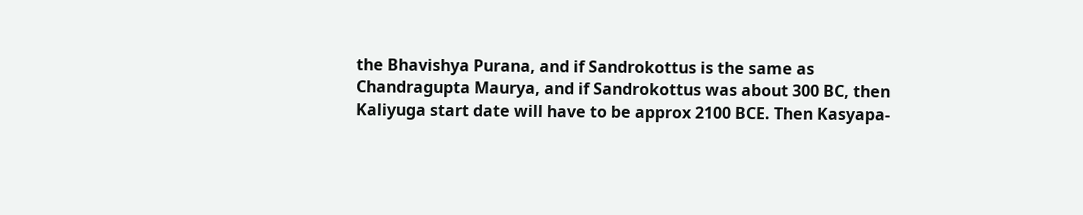the Bhavishya Purana, and if Sandrokottus is the same as Chandragupta Maurya, and if Sandrokottus was about 300 BC, then Kaliyuga start date will have to be approx 2100 BCE. Then Kasyapa-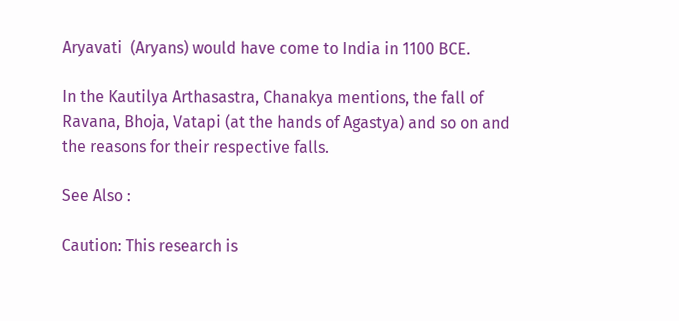Aryavati  (Aryans) would have come to India in 1100 BCE.

In the Kautilya Arthasastra, Chanakya mentions, the fall of Ravana, Bhoja, Vatapi (at the hands of Agastya) and so on and the reasons for their respective falls.

See Also :

Caution: This research is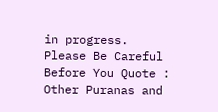in progress. Please Be Careful Before You Quote : Other Puranas and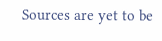Sources are yet to be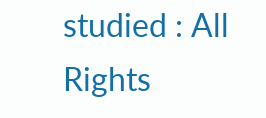studied : All Rights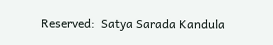Reserved:  Satya Sarada Kandula